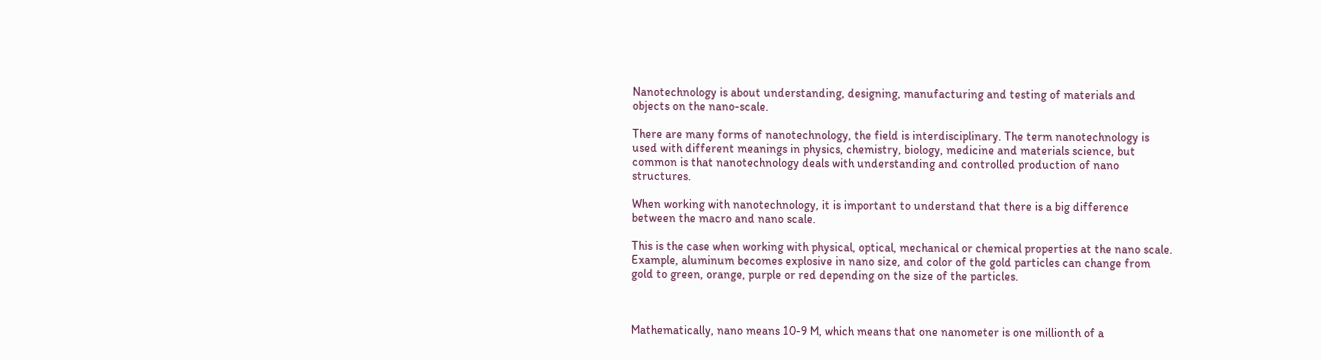Nanotechnology is about understanding, designing, manufacturing and testing of materials and objects on the nano-scale.

There are many forms of nanotechnology, the field is interdisciplinary. The term nanotechnology is used with different meanings in physics, chemistry, biology, medicine and materials science, but common is that nanotechnology deals with understanding and controlled production of nano structures.

When working with nanotechnology, it is important to understand that there is a big difference between the macro and nano scale.

This is the case when working with physical, optical, mechanical or chemical properties at the nano scale. Example, aluminum becomes explosive in nano size, and color of the gold particles can change from gold to green, orange, purple or red depending on the size of the particles.



Mathematically, nano means 10-9 M, which means that one nanometer is one millionth of a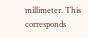millimeter. This corresponds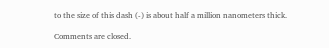to the size of this dash (-) is about half a million nanometers thick.

Comments are closed.